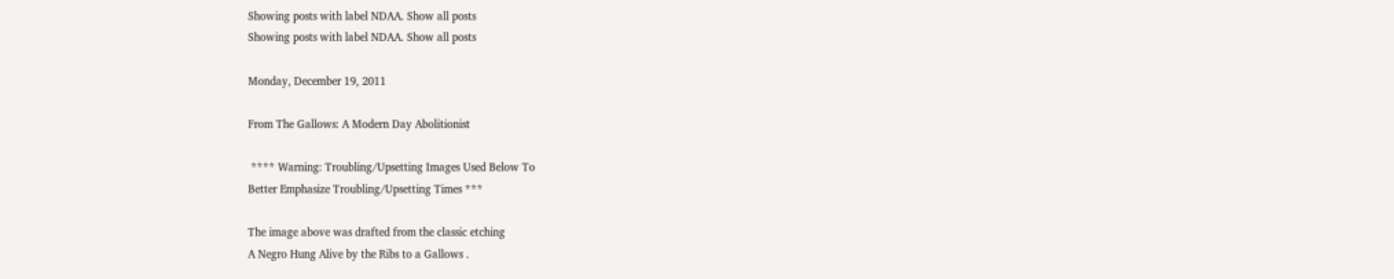Showing posts with label NDAA. Show all posts
Showing posts with label NDAA. Show all posts

Monday, December 19, 2011

From The Gallows: A Modern Day Abolitionist

 **** Warning: Troubling/Upsetting Images Used Below To
Better Emphasize Troubling/Upsetting Times ***

The image above was drafted from the classic etching
A Negro Hung Alive by the Ribs to a Gallows .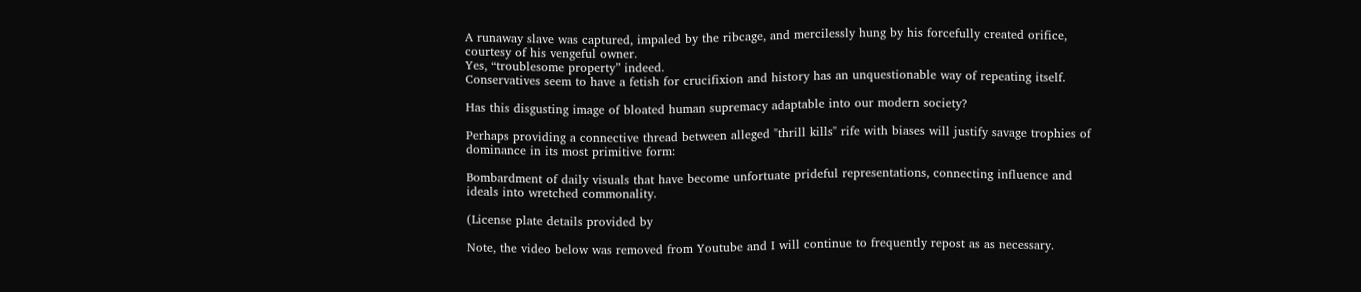A runaway slave was captured, impaled by the ribcage, and mercilessly hung by his forcefully created orifice, courtesy of his vengeful owner.
Yes, “troublesome property” indeed.
Conservatives seem to have a fetish for crucifixion and history has an unquestionable way of repeating itself.

Has this disgusting image of bloated human supremacy adaptable into our modern society?

Perhaps providing a connective thread between alleged "thrill kills" rife with biases will justify savage trophies of dominance in its most primitive form:

Bombardment of daily visuals that have become unfortuate prideful representations, connecting influence and ideals into wretched commonality.

(License plate details provided by

Note, the video below was removed from Youtube and I will continue to frequently repost as as necessary.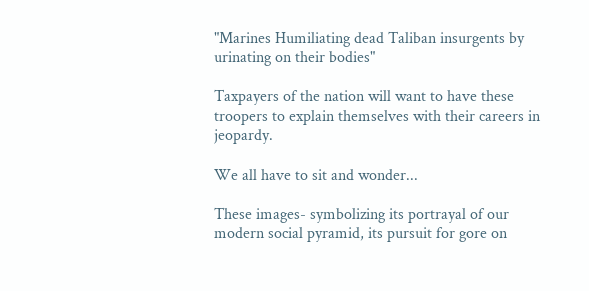"Marines Humiliating dead Taliban insurgents by urinating on their bodies"

Taxpayers of the nation will want to have these troopers to explain themselves with their careers in jeopardy.

We all have to sit and wonder...

These images- symbolizing its portrayal of our modern social pyramid, its pursuit for gore on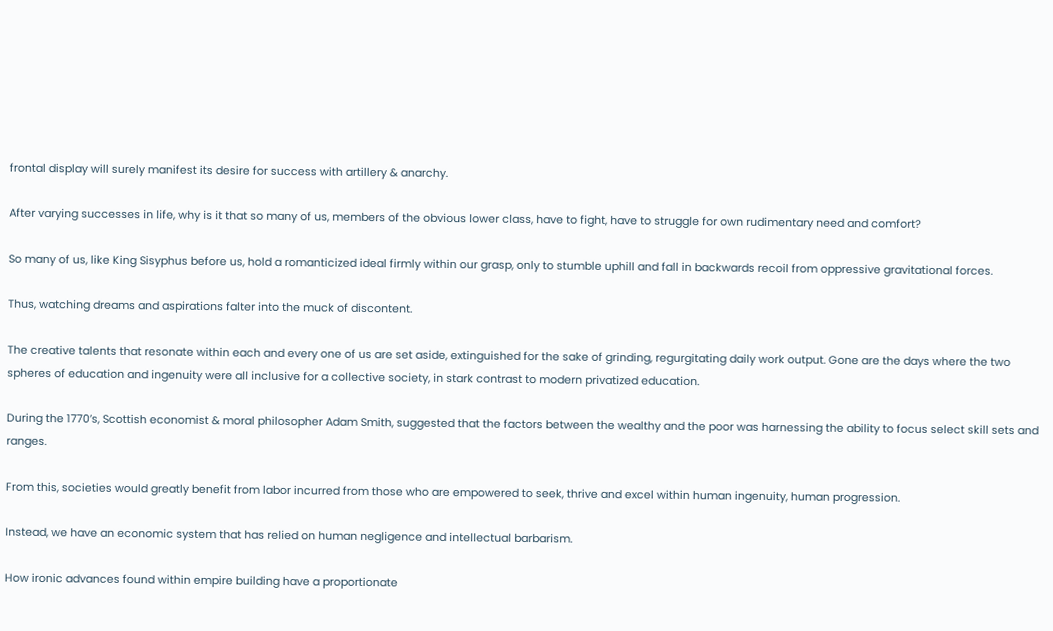frontal display will surely manifest its desire for success with artillery & anarchy.

After varying successes in life, why is it that so many of us, members of the obvious lower class, have to fight, have to struggle for own rudimentary need and comfort?

So many of us, like King Sisyphus before us, hold a romanticized ideal firmly within our grasp, only to stumble uphill and fall in backwards recoil from oppressive gravitational forces.

Thus, watching dreams and aspirations falter into the muck of discontent.

The creative talents that resonate within each and every one of us are set aside, extinguished for the sake of grinding, regurgitating daily work output. Gone are the days where the two spheres of education and ingenuity were all inclusive for a collective society, in stark contrast to modern privatized education.

During the 1770’s, Scottish economist & moral philosopher Adam Smith, suggested that the factors between the wealthy and the poor was harnessing the ability to focus select skill sets and ranges.

From this, societies would greatly benefit from labor incurred from those who are empowered to seek, thrive and excel within human ingenuity, human progression.

Instead, we have an economic system that has relied on human negligence and intellectual barbarism.

How ironic advances found within empire building have a proportionate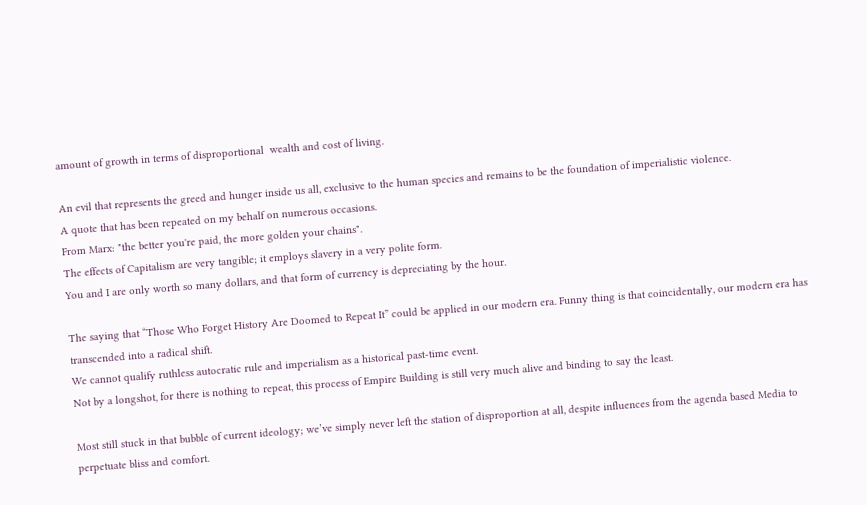amount of growth in terms of disproportional  wealth and cost of living.

An evil that represents the greed and hunger inside us all, exclusive to the human species and remains to be the foundation of imperialistic violence.
A quote that has been repeated on my behalf on numerous occasions.
From Marx: "the better you're paid, the more golden your chains".
The effects of Capitalism are very tangible; it employs slavery in a very polite form.
You and I are only worth so many dollars, and that form of currency is depreciating by the hour.

The saying that “Those Who Forget History Are Doomed to Repeat It” could be applied in our modern era. Funny thing is that coincidentally, our modern era has transcended into a radical shift.
We cannot qualify ruthless autocratic rule and imperialism as a historical past-time event.
Not by a longshot, for there is nothing to repeat, this process of Empire Building is still very much alive and binding to say the least.

Most still stuck in that bubble of current ideology; we’ve simply never left the station of disproportion at all, despite influences from the agenda based Media to perpetuate bliss and comfort.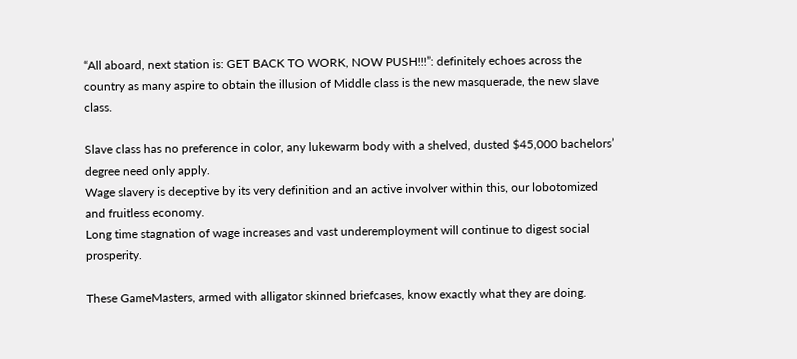“All aboard, next station is: GET BACK TO WORK, NOW PUSH!!!”: definitely echoes across the country as many aspire to obtain the illusion of Middle class is the new masquerade, the new slave class.

Slave class has no preference in color, any lukewarm body with a shelved, dusted $45,000 bachelors’ degree need only apply.
Wage slavery is deceptive by its very definition and an active involver within this, our lobotomized and fruitless economy.
Long time stagnation of wage increases and vast underemployment will continue to digest social prosperity.

These GameMasters, armed with alligator skinned briefcases, know exactly what they are doing.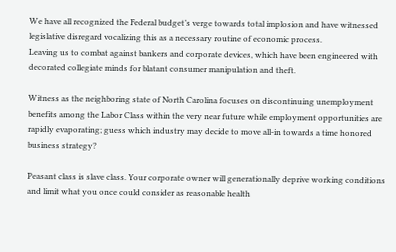We have all recognized the Federal budget’s verge towards total implosion and have witnessed legislative disregard vocalizing this as a necessary routine of economic process.
Leaving us to combat against bankers and corporate devices, which have been engineered with decorated collegiate minds for blatant consumer manipulation and theft.

Witness as the neighboring state of North Carolina focuses on discontinuing unemployment benefits among the Labor Class within the very near future while employment opportunities are rapidly evaporating; guess which industry may decide to move all-in towards a time honored business strategy?

Peasant class is slave class. Your corporate owner will generationally deprive working conditions and limit what you once could consider as reasonable health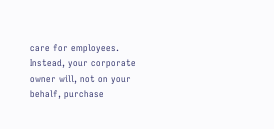care for employees. Instead, your corporate owner will, not on your behalf, purchase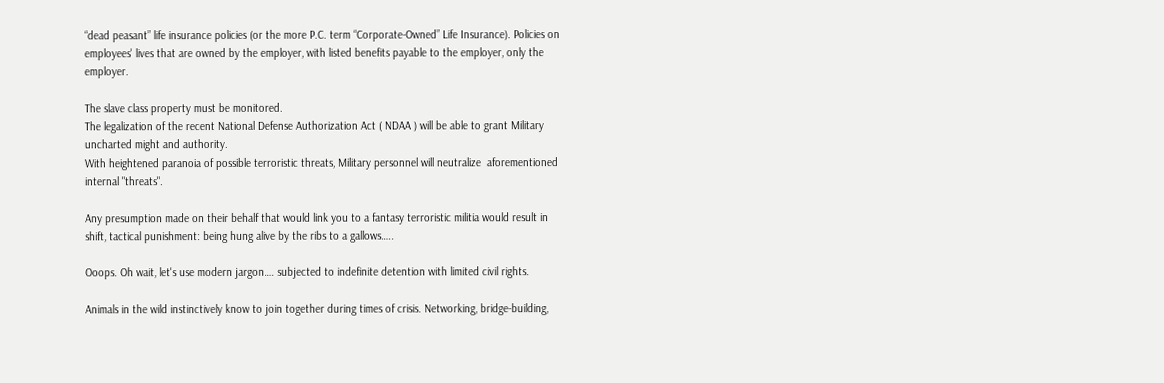“dead peasant” life insurance policies (or the more P.C. term “Corporate-Owned” Life Insurance). Policies on employees' lives that are owned by the employer, with listed benefits payable to the employer, only the employer.

The slave class property must be monitored.
The legalization of the recent National Defense Authorization Act ( NDAA ) will be able to grant Military uncharted might and authority.
With heightened paranoia of possible terroristic threats, Military personnel will neutralize  aforementioned internal "threats".

Any presumption made on their behalf that would link you to a fantasy terroristic militia would result in shift, tactical punishment: being hung alive by the ribs to a gallows…..

Ooops. Oh wait, let's use modern jargon…. subjected to indefinite detention with limited civil rights.

Animals in the wild instinctively know to join together during times of crisis. Networking, bridge-building,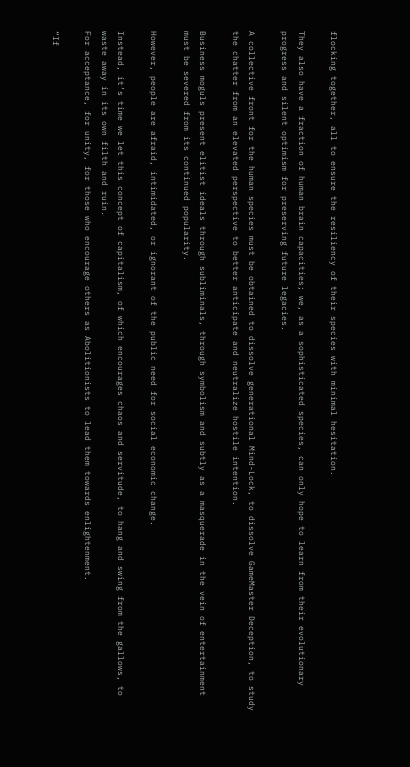flocking together, all to ensure the resiliency of their species with minimal hesitation.

They also have a fraction of human brain capacities; we, as a sophisticated species, can only hope to learn from their evolutionary progress and silent optimism for preserving future legacies.

A collective front for the human species must be obtained to dissolve generational Mind-Lock, to dissolve GameMaster Deception, to study the chatter from an elevated perspective to better anticipate and neutralize hostile intention.

Business moguls present elitist ideals through subliminals, through symbolism and subtly as a masquerade in the vein of entertainment must be severed from its continued popularity.

However, people are afraid, intimidated, or ignorant of the public need for social economic change.

Instead, it’s time we let this concept of capitalism, of which encourages chaos and servitude, to hang and swing from the gallows, to waste away in its own filth and ruin.
For acceptance, for unity, for those who encourage others as Abolitionists to lead them towards enlightenment.

“If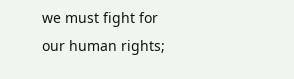we must fight for our human rights;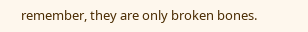remember, they are only broken bones.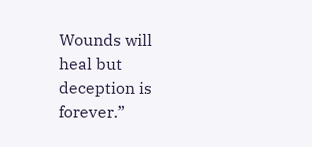Wounds will heal but deception is forever.”